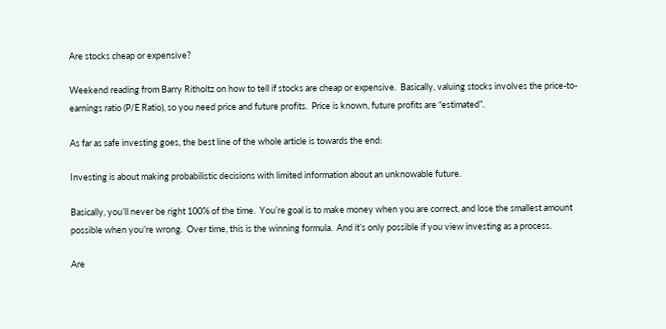Are stocks cheap or expensive?

Weekend reading from Barry Ritholtz on how to tell if stocks are cheap or expensive.  Basically, valuing stocks involves the price-to-earnings ratio (P/E Ratio), so you need price and future profits.  Price is known, future profits are “estimated”.

As far as safe investing goes, the best line of the whole article is towards the end:

Investing is about making probabilistic decisions with limited information about an unknowable future.

Basically, you’ll never be right 100% of the time.  You’re goal is to make money when you are correct, and lose the smallest amount possible when you’re wrong.  Over time, this is the winning formula.  And it’s only possible if you view investing as a process.

Are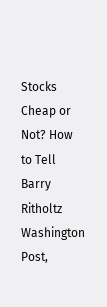Stocks Cheap or Not? How to Tell
Barry Ritholtz
Washington Post,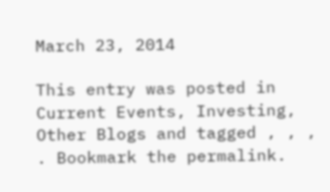March 23, 2014

This entry was posted in Current Events, Investing, Other Blogs and tagged , , , . Bookmark the permalink.